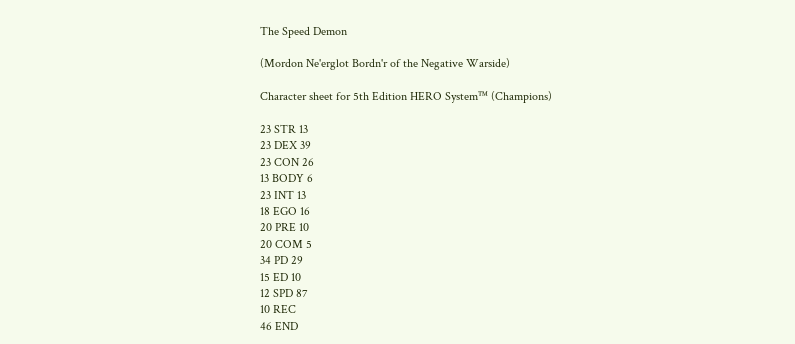The Speed Demon

(Mordon Ne'erglot Bordn'r of the Negative Warside)

Character sheet for 5th Edition HERO System™ (Champions)

23 STR 13
23 DEX 39
23 CON 26
13 BODY 6
23 INT 13
18 EGO 16
20 PRE 10
20 COM 5
34 PD 29
15 ED 10
12 SPD 87
10 REC
46 END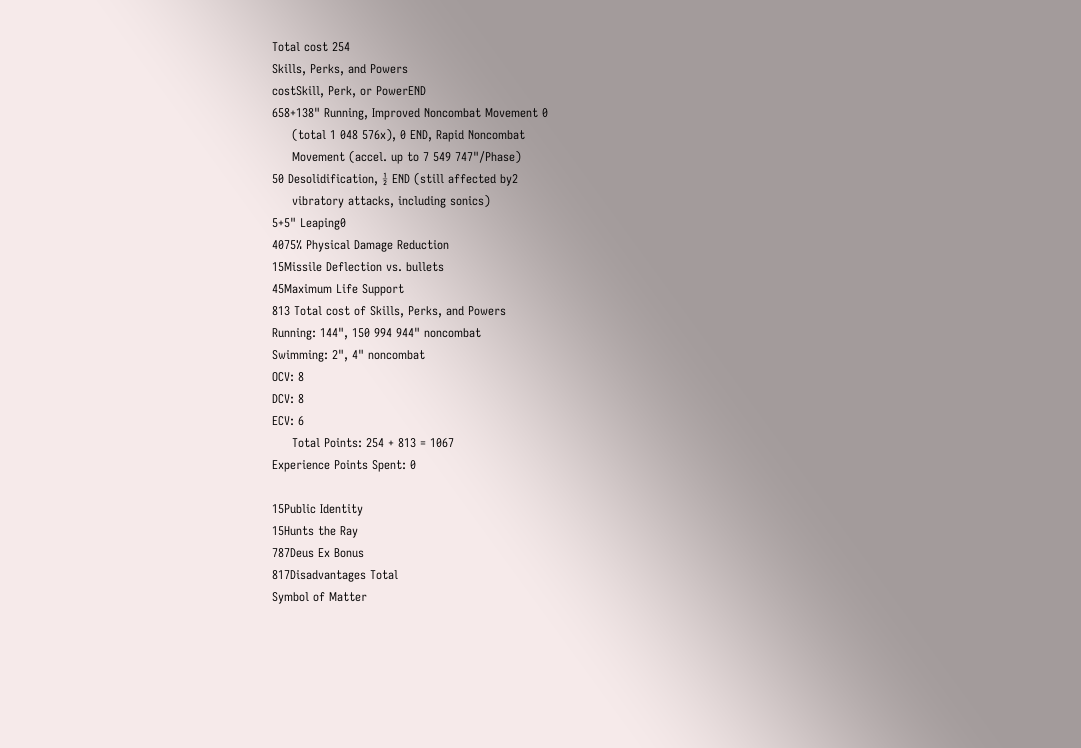Total cost 254
Skills, Perks, and Powers
costSkill, Perk, or PowerEND
658+138" Running, Improved Noncombat Movement 0
     (total 1 048 576x), 0 END, Rapid Noncombat
     Movement (accel. up to 7 549 747"/Phase)
50 Desolidification, ½ END (still affected by2
     vibratory attacks, including sonics)
5+5" Leaping0
4075% Physical Damage Reduction
15Missile Deflection vs. bullets
45Maximum Life Support
813 Total cost of Skills, Perks, and Powers
Running: 144", 150 994 944" noncombat
Swimming: 2", 4" noncombat
OCV: 8
DCV: 8
ECV: 6
     Total Points: 254 + 813 = 1067
Experience Points Spent: 0

15Public Identity
15Hunts the Ray
787Deus Ex Bonus
817Disadvantages Total
Symbol of Matter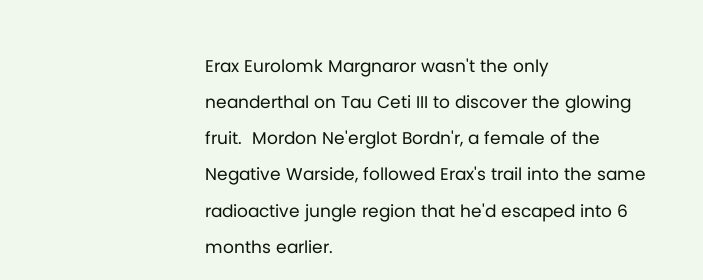Erax Eurolomk Margnaror wasn't the only neanderthal on Tau Ceti III to discover the glowing fruit.  Mordon Ne'erglot Bordn'r, a female of the Negative Warside, followed Erax's trail into the same radioactive jungle region that he'd escaped into 6 months earlier.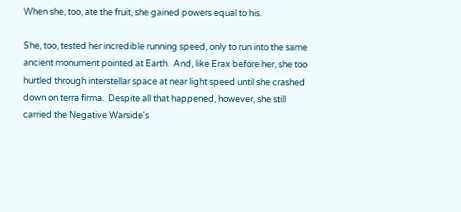When she, too, ate the fruit, she gained powers equal to his.

She, too, tested her incredible running speed, only to run into the same ancient monument pointed at Earth.  And, like Erax before her, she too hurtled through interstellar space at near light speed until she crashed down on terra firma.  Despite all that happened, however, she still carried the Negative Warside's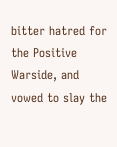bitter hatred for the Positive Warside, and vowed to slay the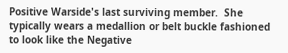Positive Warside's last surviving member.  She typically wears a medallion or belt buckle fashioned to look like the Negative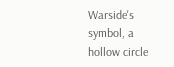Warside's symbol, a hollow circle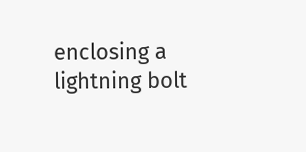enclosing a lightning bolt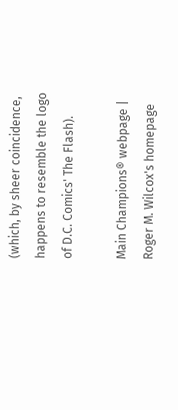(which, by sheer coincidence, happens to resemble the logo of D.C. Comics' The Flash).

Main Champions® webpage | Roger M. Wilcox's homepage